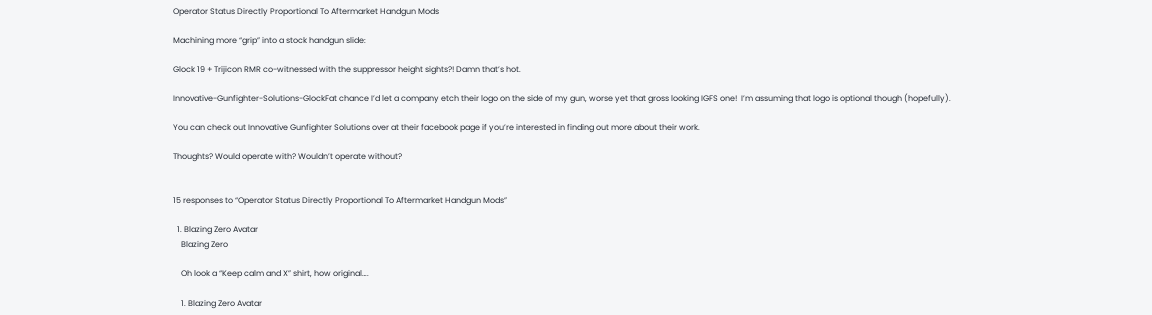Operator Status Directly Proportional To Aftermarket Handgun Mods

Machining more “grip” into a stock handgun slide:

Glock 19 + Trijicon RMR co-witnessed with the suppressor height sights?! Damn that’s hot.

Innovative-Gunfighter-Solutions-GlockFat chance I’d let a company etch their logo on the side of my gun, worse yet that gross looking IGFS one!  I’m assuming that logo is optional though (hopefully).

You can check out Innovative Gunfighter Solutions over at their facebook page if you’re interested in finding out more about their work.

Thoughts? Would operate with? Wouldn’t operate without?


15 responses to “Operator Status Directly Proportional To Aftermarket Handgun Mods”

  1. Blazing Zero Avatar
    Blazing Zero

    Oh look a “Keep calm and X” shirt, how original….

    1. Blazing Zero Avatar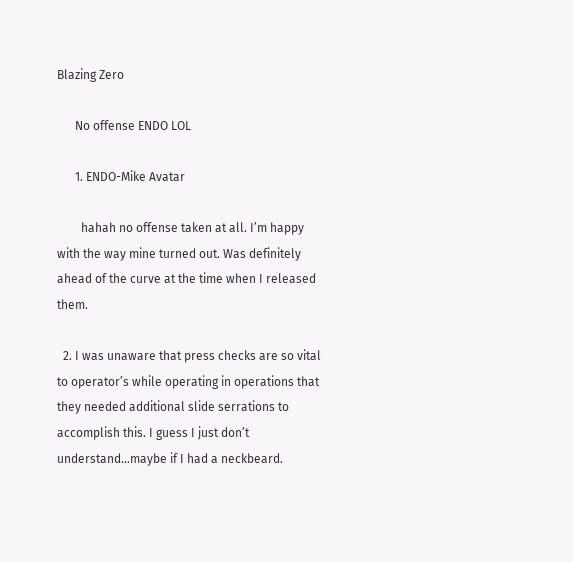Blazing Zero

      No offense ENDO LOL

      1. ENDO-Mike Avatar

        hahah no offense taken at all. I’m happy with the way mine turned out. Was definitely ahead of the curve at the time when I released them.

  2. I was unaware that press checks are so vital to operator’s while operating in operations that they needed additional slide serrations to accomplish this. I guess I just don’t understand…maybe if I had a neckbeard.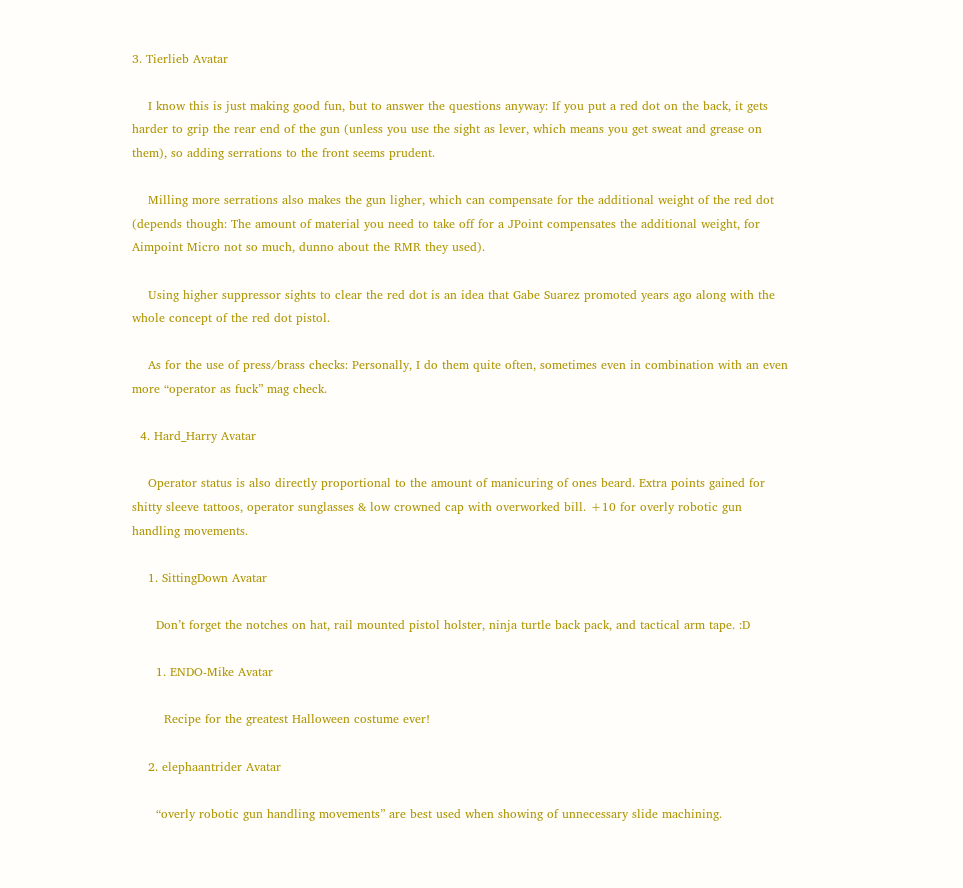3. Tierlieb Avatar

    I know this is just making good fun, but to answer the questions anyway: If you put a red dot on the back, it gets harder to grip the rear end of the gun (unless you use the sight as lever, which means you get sweat and grease on them), so adding serrations to the front seems prudent.

    Milling more serrations also makes the gun ligher, which can compensate for the additional weight of the red dot (depends though: The amount of material you need to take off for a JPoint compensates the additional weight, for Aimpoint Micro not so much, dunno about the RMR they used).

    Using higher suppressor sights to clear the red dot is an idea that Gabe Suarez promoted years ago along with the whole concept of the red dot pistol.

    As for the use of press/brass checks: Personally, I do them quite often, sometimes even in combination with an even more “operator as fuck” mag check.

  4. Hard_Harry Avatar

    Operator status is also directly proportional to the amount of manicuring of ones beard. Extra points gained for shitty sleeve tattoos, operator sunglasses & low crowned cap with overworked bill. +10 for overly robotic gun handling movements.

    1. SittingDown Avatar

      Don’t forget the notches on hat, rail mounted pistol holster, ninja turtle back pack, and tactical arm tape. :D

      1. ENDO-Mike Avatar

        Recipe for the greatest Halloween costume ever!

    2. elephaantrider Avatar

      “overly robotic gun handling movements” are best used when showing of unnecessary slide machining.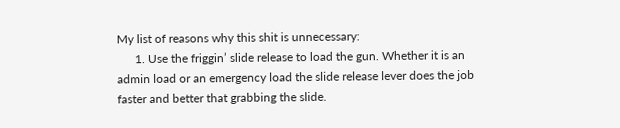My list of reasons why this shit is unnecessary:
      1. Use the friggin’ slide release to load the gun. Whether it is an admin load or an emergency load the slide release lever does the job faster and better that grabbing the slide.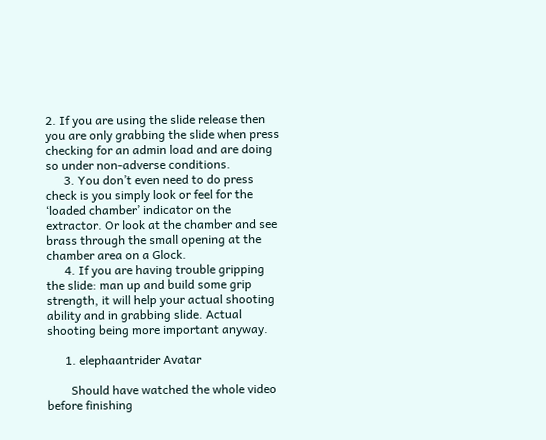2. If you are using the slide release then you are only grabbing the slide when press checking for an admin load and are doing so under non-adverse conditions.
      3. You don’t even need to do press check is you simply look or feel for the ‘loaded chamber’ indicator on the extractor. Or look at the chamber and see brass through the small opening at the chamber area on a Glock.
      4. If you are having trouble gripping the slide: man up and build some grip strength, it will help your actual shooting ability and in grabbing slide. Actual shooting being more important anyway.

      1. elephaantrider Avatar

        Should have watched the whole video before finishing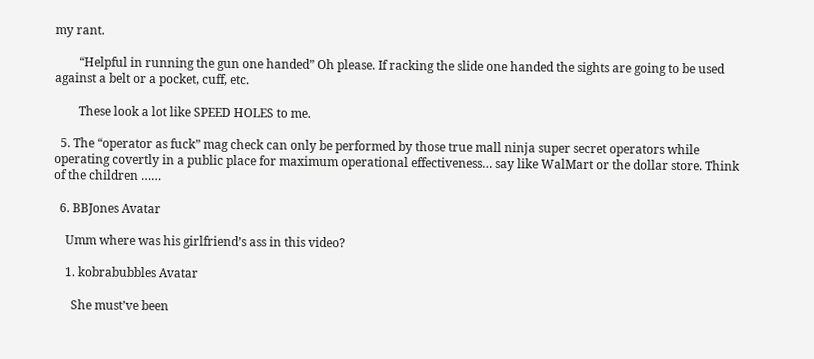my rant.

        “Helpful in running the gun one handed” Oh please. If racking the slide one handed the sights are going to be used against a belt or a pocket, cuff, etc.

        These look a lot like SPEED HOLES to me.

  5. The “operator as fuck” mag check can only be performed by those true mall ninja super secret operators while operating covertly in a public place for maximum operational effectiveness… say like WalMart or the dollar store. Think of the children ……

  6. BBJones Avatar

    Umm where was his girlfriend’s ass in this video?

    1. kobrabubbles Avatar

      She must’ve been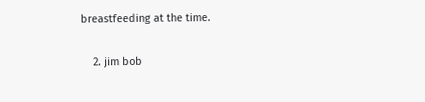breastfeeding at the time.

    2. jim bob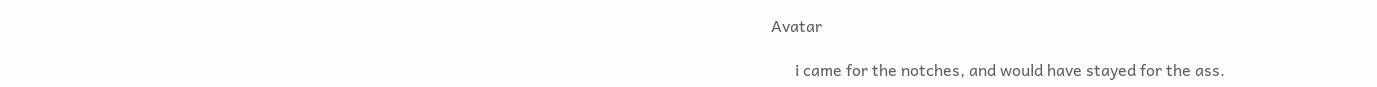Avatar

      i came for the notches, and would have stayed for the ass.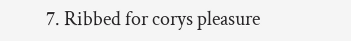7. Ribbed for corys pleasure